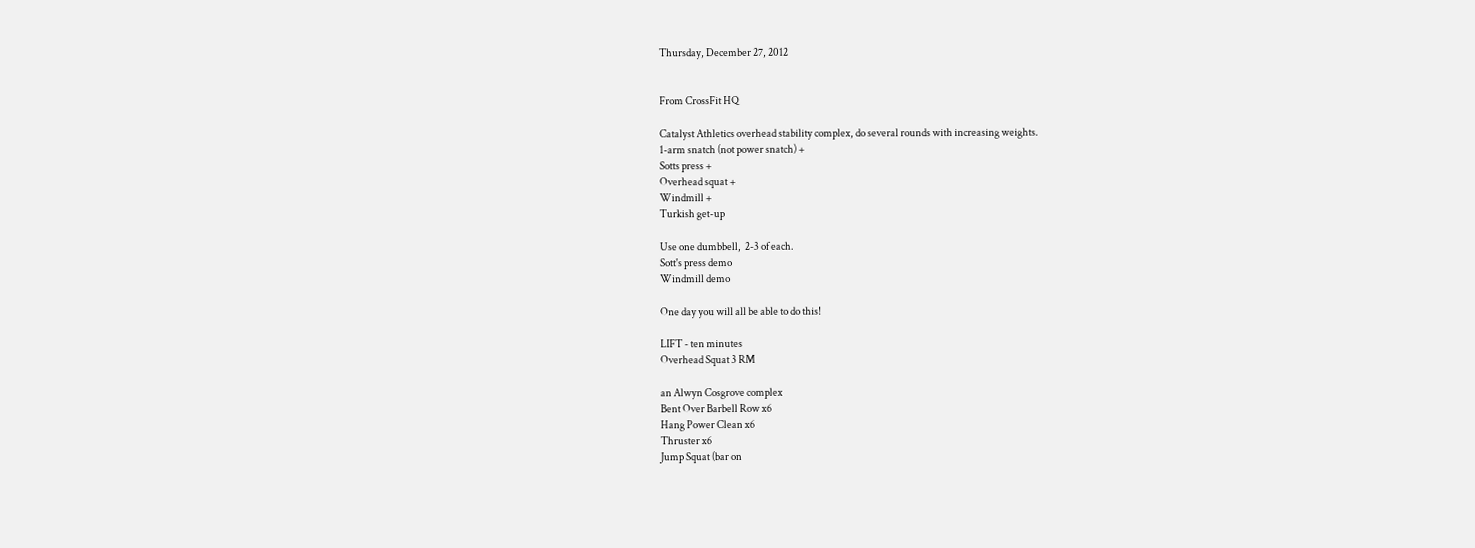Thursday, December 27, 2012


From CrossFit HQ

Catalyst Athletics overhead stability complex, do several rounds with increasing weights.
1-arm snatch (not power snatch) +
Sotts press +
Overhead squat +
Windmill +
Turkish get-up

Use one dumbbell,  2-3 of each.
Sott's press demo
Windmill demo

One day you will all be able to do this!

LIFT - ten minutes
Overhead Squat 3 RM

an Alwyn Cosgrove complex
Bent Over Barbell Row x6
Hang Power Clean x6
Thruster x6
Jump Squat (bar on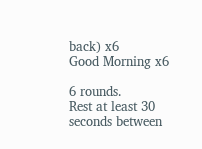back) x6
Good Morning x6

6 rounds.
Rest at least 30 seconds between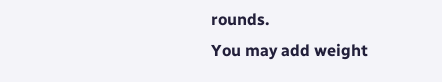rounds.
You may add weight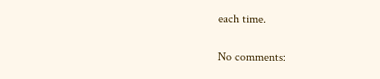each time.

No comments: